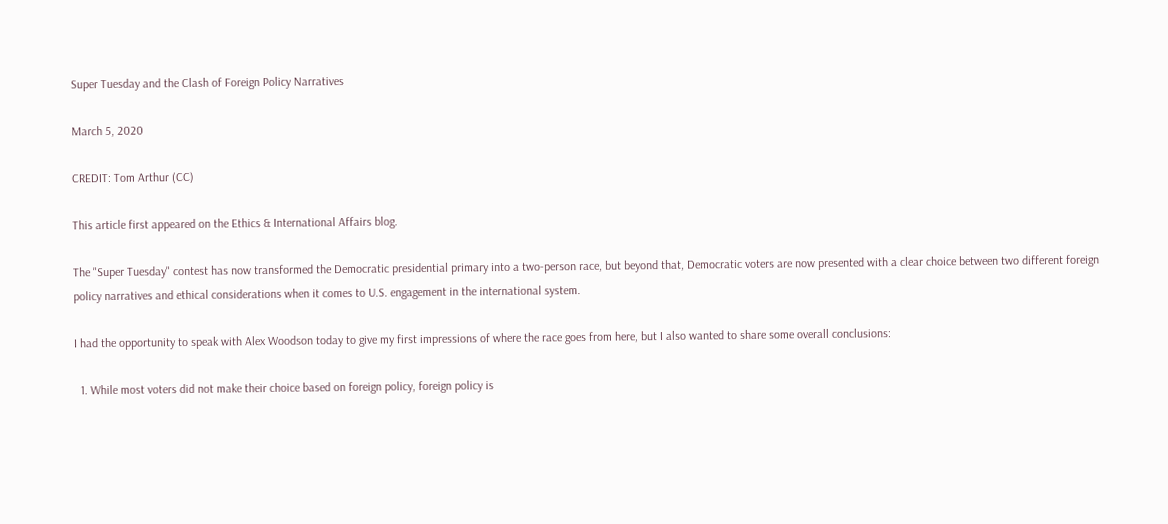Super Tuesday and the Clash of Foreign Policy Narratives

March 5, 2020

CREDIT: Tom Arthur (CC)

This article first appeared on the Ethics & International Affairs blog.

The "Super Tuesday" contest has now transformed the Democratic presidential primary into a two-person race, but beyond that, Democratic voters are now presented with a clear choice between two different foreign policy narratives and ethical considerations when it comes to U.S. engagement in the international system.

I had the opportunity to speak with Alex Woodson today to give my first impressions of where the race goes from here, but I also wanted to share some overall conclusions:

  1. While most voters did not make their choice based on foreign policy, foreign policy is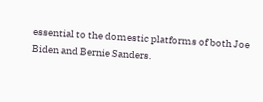essential to the domestic platforms of both Joe Biden and Bernie Sanders.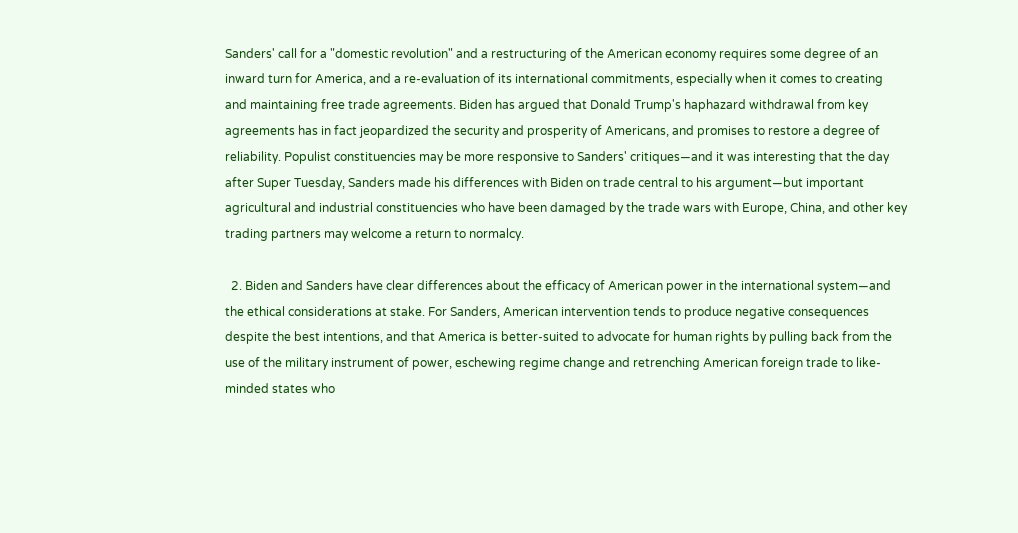Sanders' call for a "domestic revolution" and a restructuring of the American economy requires some degree of an inward turn for America, and a re-evaluation of its international commitments, especially when it comes to creating and maintaining free trade agreements. Biden has argued that Donald Trump's haphazard withdrawal from key agreements has in fact jeopardized the security and prosperity of Americans, and promises to restore a degree of reliability. Populist constituencies may be more responsive to Sanders' critiques—and it was interesting that the day after Super Tuesday, Sanders made his differences with Biden on trade central to his argument—but important agricultural and industrial constituencies who have been damaged by the trade wars with Europe, China, and other key trading partners may welcome a return to normalcy.

  2. Biden and Sanders have clear differences about the efficacy of American power in the international system—and the ethical considerations at stake. For Sanders, American intervention tends to produce negative consequences despite the best intentions, and that America is better-suited to advocate for human rights by pulling back from the use of the military instrument of power, eschewing regime change and retrenching American foreign trade to like-minded states who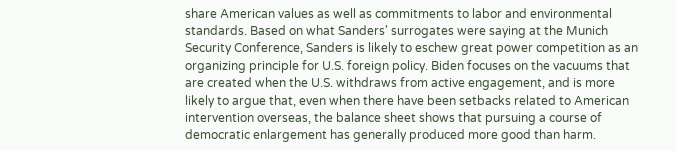share American values as well as commitments to labor and environmental standards. Based on what Sanders' surrogates were saying at the Munich Security Conference, Sanders is likely to eschew great power competition as an organizing principle for U.S. foreign policy. Biden focuses on the vacuums that are created when the U.S. withdraws from active engagement, and is more likely to argue that, even when there have been setbacks related to American intervention overseas, the balance sheet shows that pursuing a course of democratic enlargement has generally produced more good than harm.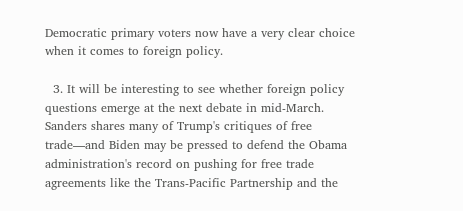Democratic primary voters now have a very clear choice when it comes to foreign policy.

  3. It will be interesting to see whether foreign policy questions emerge at the next debate in mid-March. Sanders shares many of Trump's critiques of free trade—and Biden may be pressed to defend the Obama administration's record on pushing for free trade agreements like the Trans-Pacific Partnership and the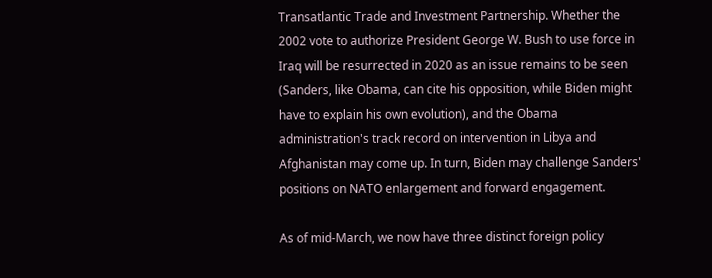Transatlantic Trade and Investment Partnership. Whether the 2002 vote to authorize President George W. Bush to use force in Iraq will be resurrected in 2020 as an issue remains to be seen (Sanders, like Obama, can cite his opposition, while Biden might have to explain his own evolution), and the Obama administration's track record on intervention in Libya and Afghanistan may come up. In turn, Biden may challenge Sanders' positions on NATO enlargement and forward engagement.

As of mid-March, we now have three distinct foreign policy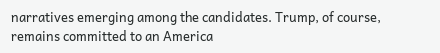narratives emerging among the candidates. Trump, of course, remains committed to an America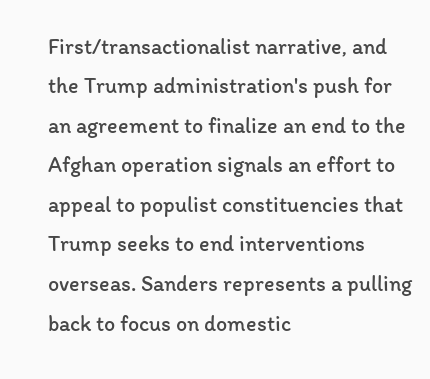First/transactionalist narrative, and the Trump administration's push for an agreement to finalize an end to the Afghan operation signals an effort to appeal to populist constituencies that Trump seeks to end interventions overseas. Sanders represents a pulling back to focus on domestic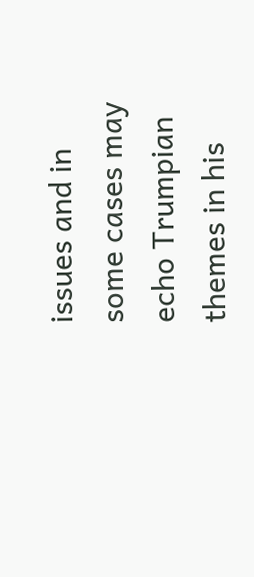issues and in some cases may echo Trumpian themes in his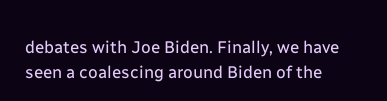debates with Joe Biden. Finally, we have seen a coalescing around Biden of the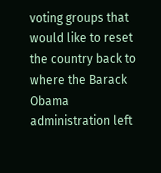voting groups that would like to reset the country back to where the Barack Obama administration left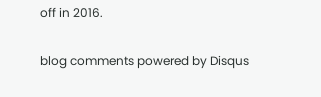off in 2016.

blog comments powered by Disqus